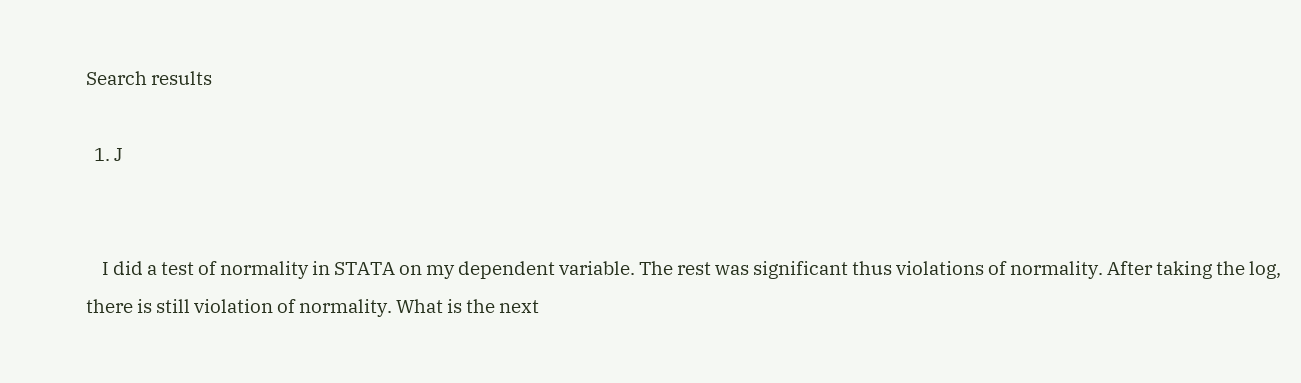Search results

  1. J


    I did a test of normality in STATA on my dependent variable. The rest was significant thus violations of normality. After taking the log, there is still violation of normality. What is the next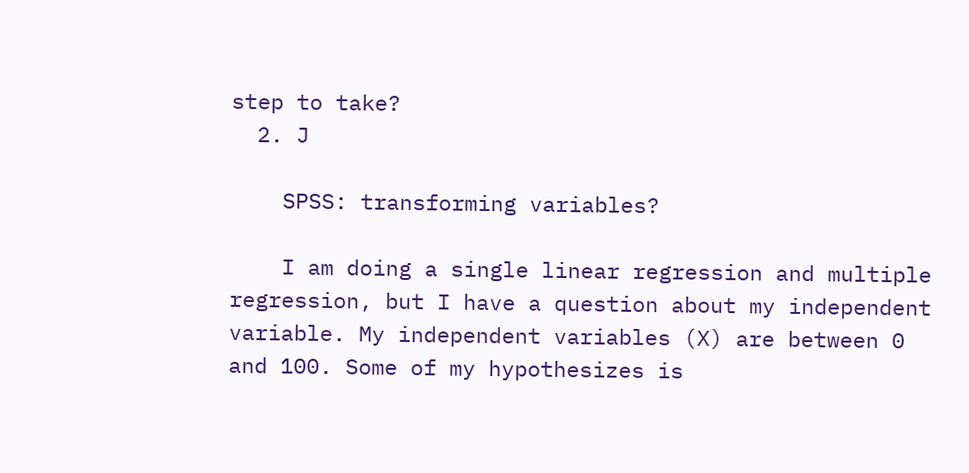step to take?
  2. J

    SPSS: transforming variables?

    I am doing a single linear regression and multiple regression, but I have a question about my independent variable. My independent variables (X) are between 0 and 100. Some of my hypothesizes is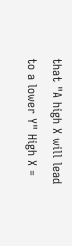that "A high X will lead to a lower Y" High X =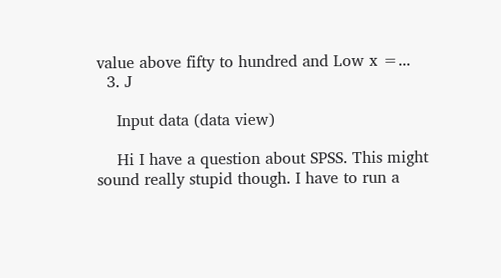value above fifty to hundred and Low x =...
  3. J

    Input data (data view)

    Hi I have a question about SPSS. This might sound really stupid though. I have to run a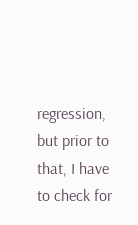regression, but prior to that, I have to check for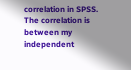correlation in SPSS. The correlation is between my independent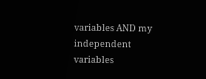variables AND my independent variables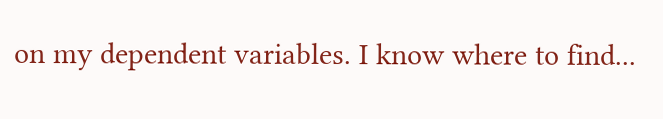on my dependent variables. I know where to find...